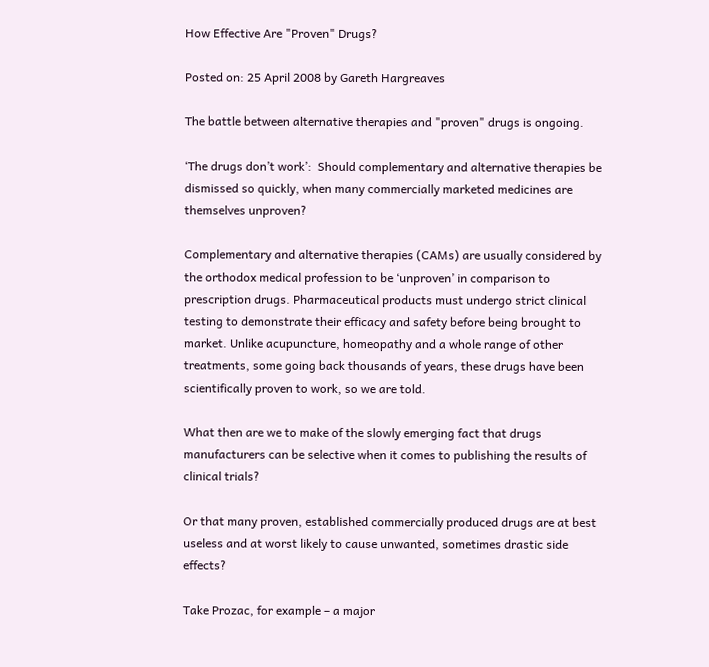How Effective Are "Proven" Drugs?

Posted on: 25 April 2008 by Gareth Hargreaves

The battle between alternative therapies and "proven" drugs is ongoing.

‘The drugs don’t work’:  Should complementary and alternative therapies be dismissed so quickly, when many commercially marketed medicines are themselves unproven?

Complementary and alternative therapies (CAMs) are usually considered by the orthodox medical profession to be ‘unproven’ in comparison to prescription drugs. Pharmaceutical products must undergo strict clinical testing to demonstrate their efficacy and safety before being brought to market. Unlike acupuncture, homeopathy and a whole range of other treatments, some going back thousands of years, these drugs have been scientifically proven to work, so we are told.

What then are we to make of the slowly emerging fact that drugs manufacturers can be selective when it comes to publishing the results of clinical trials?

Or that many proven, established commercially produced drugs are at best useless and at worst likely to cause unwanted, sometimes drastic side effects?

Take Prozac, for example – a major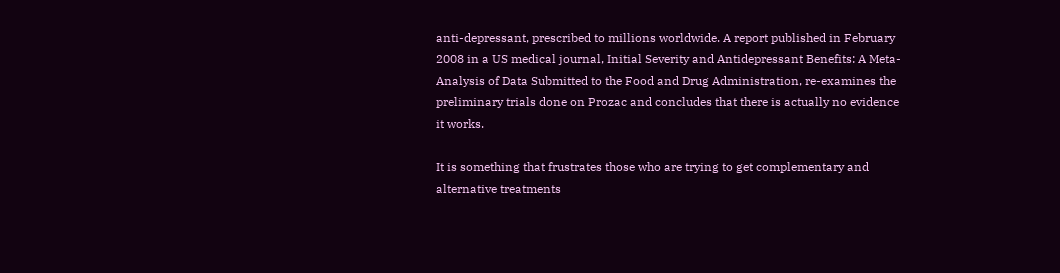anti-depressant, prescribed to millions worldwide. A report published in February 2008 in a US medical journal, Initial Severity and Antidepressant Benefits: A Meta-Analysis of Data Submitted to the Food and Drug Administration, re-examines the preliminary trials done on Prozac and concludes that there is actually no evidence it works.

It is something that frustrates those who are trying to get complementary and alternative treatments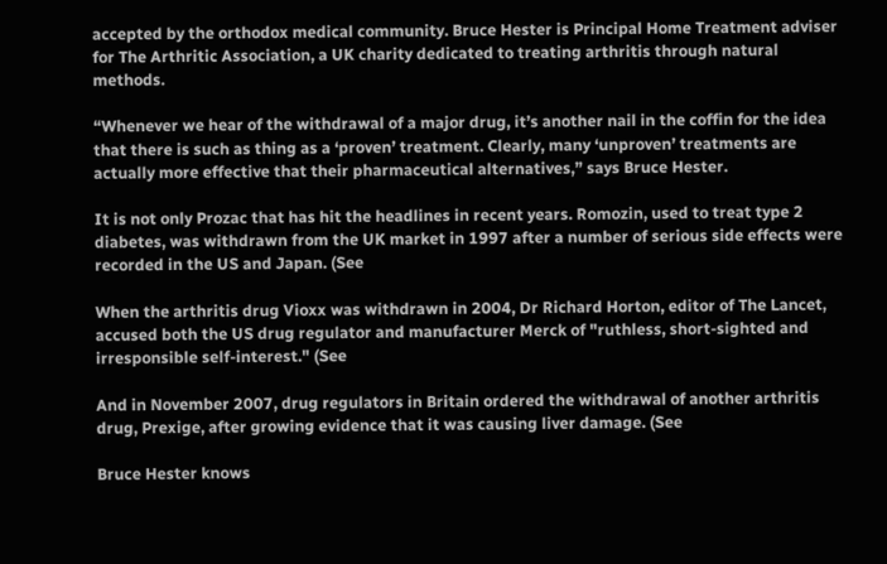accepted by the orthodox medical community. Bruce Hester is Principal Home Treatment adviser for The Arthritic Association, a UK charity dedicated to treating arthritis through natural methods.

“Whenever we hear of the withdrawal of a major drug, it’s another nail in the coffin for the idea that there is such as thing as a ‘proven’ treatment. Clearly, many ‘unproven’ treatments are actually more effective that their pharmaceutical alternatives,” says Bruce Hester.

It is not only Prozac that has hit the headlines in recent years. Romozin, used to treat type 2 diabetes, was withdrawn from the UK market in 1997 after a number of serious side effects were recorded in the US and Japan. (See

When the arthritis drug Vioxx was withdrawn in 2004, Dr Richard Horton, editor of The Lancet, accused both the US drug regulator and manufacturer Merck of "ruthless, short-sighted and irresponsible self-interest." (See

And in November 2007, drug regulators in Britain ordered the withdrawal of another arthritis drug, Prexige, after growing evidence that it was causing liver damage. (See

Bruce Hester knows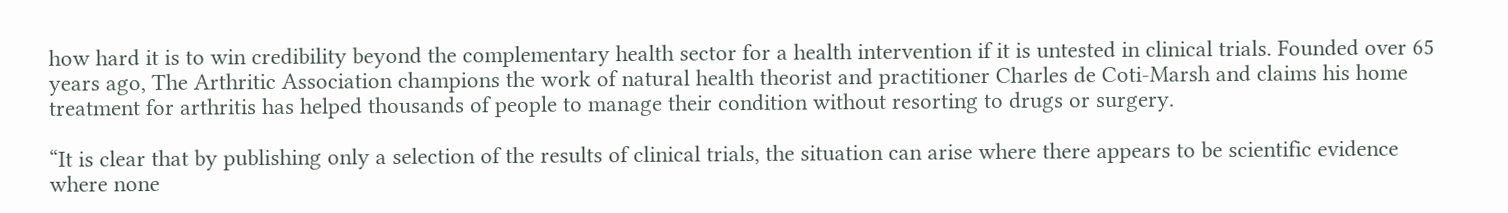how hard it is to win credibility beyond the complementary health sector for a health intervention if it is untested in clinical trials. Founded over 65 years ago, The Arthritic Association champions the work of natural health theorist and practitioner Charles de Coti-Marsh and claims his home treatment for arthritis has helped thousands of people to manage their condition without resorting to drugs or surgery.

“It is clear that by publishing only a selection of the results of clinical trials, the situation can arise where there appears to be scientific evidence where none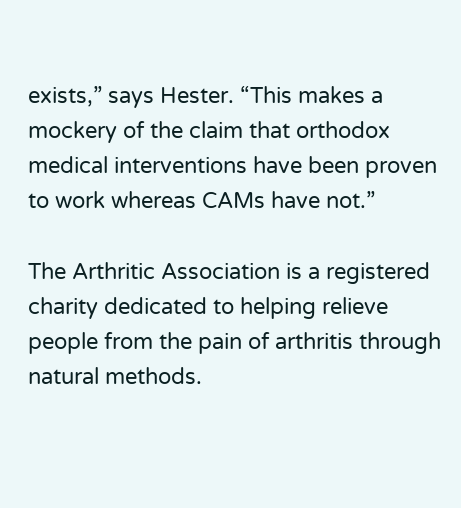exists,” says Hester. “This makes a mockery of the claim that orthodox medical interventions have been proven to work whereas CAMs have not.”

The Arthritic Association is a registered charity dedicated to helping relieve people from the pain of arthritis through natural methods.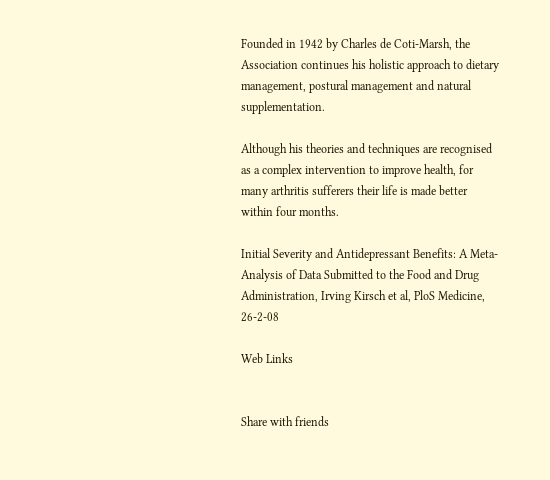Founded in 1942 by Charles de Coti-Marsh, the Association continues his holistic approach to dietary management, postural management and natural supplementation.

Although his theories and techniques are recognised as a complex intervention to improve health, for many arthritis sufferers their life is made better within four months.

Initial Severity and Antidepressant Benefits: A Meta-Analysis of Data Submitted to the Food and Drug Administration, Irving Kirsch et al, PloS Medicine, 26-2-08

Web Links


Share with friends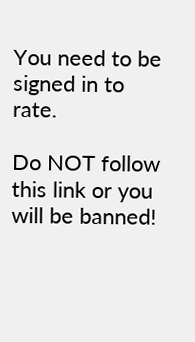You need to be signed in to rate.

Do NOT follow this link or you will be banned!